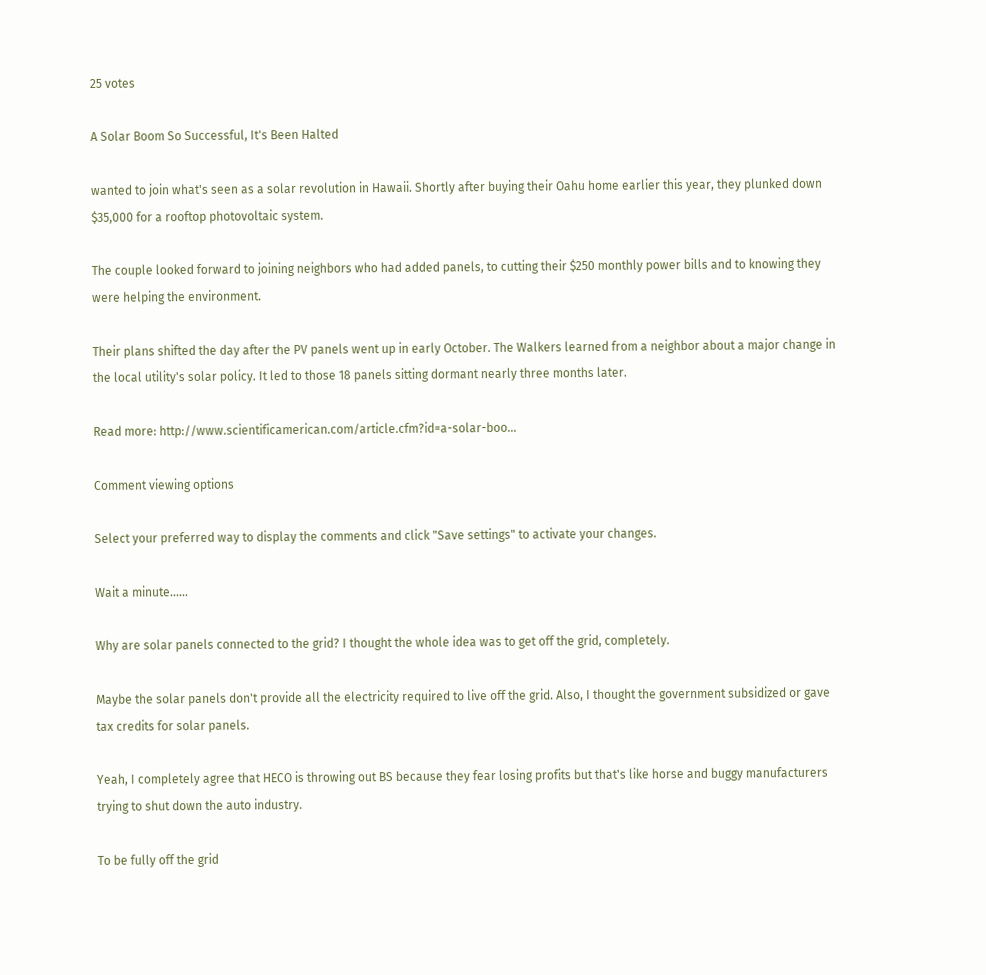25 votes

A Solar Boom So Successful, It's Been Halted

wanted to join what's seen as a solar revolution in Hawaii. Shortly after buying their Oahu home earlier this year, they plunked down $35,000 for a rooftop photovoltaic system.

The couple looked forward to joining neighbors who had added panels, to cutting their $250 monthly power bills and to knowing they were helping the environment.

Their plans shifted the day after the PV panels went up in early October. The Walkers learned from a neighbor about a major change in the local utility's solar policy. It led to those 18 panels sitting dormant nearly three months later.

Read more: http://www.scientificamerican.com/article.cfm?id=a-solar-boo...

Comment viewing options

Select your preferred way to display the comments and click "Save settings" to activate your changes.

Wait a minute......

Why are solar panels connected to the grid? I thought the whole idea was to get off the grid, completely.

Maybe the solar panels don't provide all the electricity required to live off the grid. Also, I thought the government subsidized or gave tax credits for solar panels.

Yeah, I completely agree that HECO is throwing out BS because they fear losing profits but that's like horse and buggy manufacturers trying to shut down the auto industry.

To be fully off the grid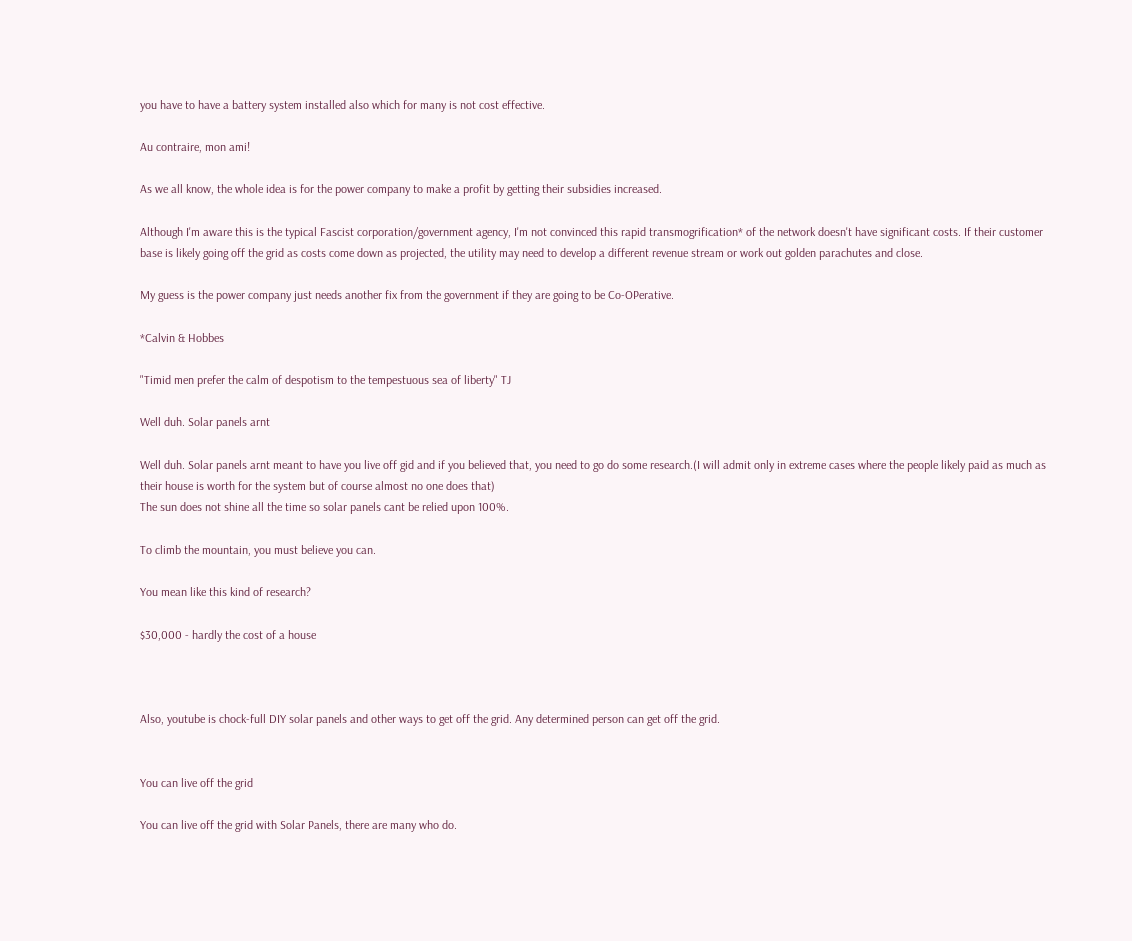you have to have a battery system installed also which for many is not cost effective.

Au contraire, mon ami!

As we all know, the whole idea is for the power company to make a profit by getting their subsidies increased.

Although I'm aware this is the typical Fascist corporation/government agency, I'm not convinced this rapid transmogrification* of the network doesn't have significant costs. If their customer base is likely going off the grid as costs come down as projected, the utility may need to develop a different revenue stream or work out golden parachutes and close.

My guess is the power company just needs another fix from the government if they are going to be Co-OPerative.

*Calvin & Hobbes

"Timid men prefer the calm of despotism to the tempestuous sea of liberty" TJ

Well duh. Solar panels arnt

Well duh. Solar panels arnt meant to have you live off gid and if you believed that, you need to go do some research.(I will admit only in extreme cases where the people likely paid as much as their house is worth for the system but of course almost no one does that)
The sun does not shine all the time so solar panels cant be relied upon 100%.

To climb the mountain, you must believe you can.

You mean like this kind of research?

$30,000 - hardly the cost of a house



Also, youtube is chock-full DIY solar panels and other ways to get off the grid. Any determined person can get off the grid.


You can live off the grid

You can live off the grid with Solar Panels, there are many who do.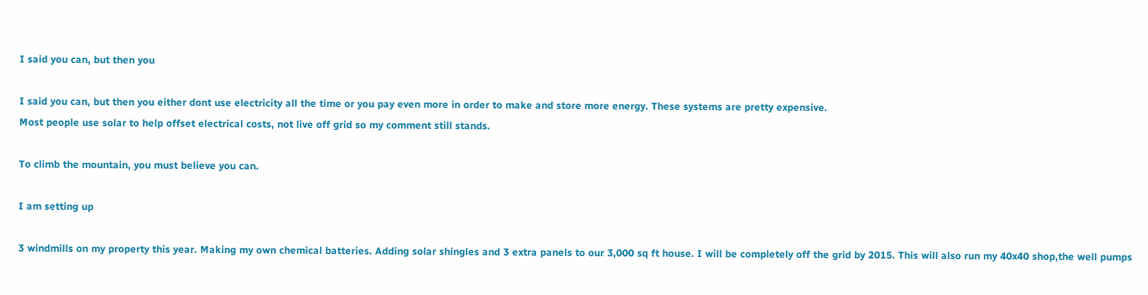I said you can, but then you

I said you can, but then you either dont use electricity all the time or you pay even more in order to make and store more energy. These systems are pretty expensive.
Most people use solar to help offset electrical costs, not live off grid so my comment still stands.

To climb the mountain, you must believe you can.

I am setting up

3 windmills on my property this year. Making my own chemical batteries. Adding solar shingles and 3 extra panels to our 3,000 sq ft house. I will be completely off the grid by 2015. This will also run my 40x40 shop,the well pumps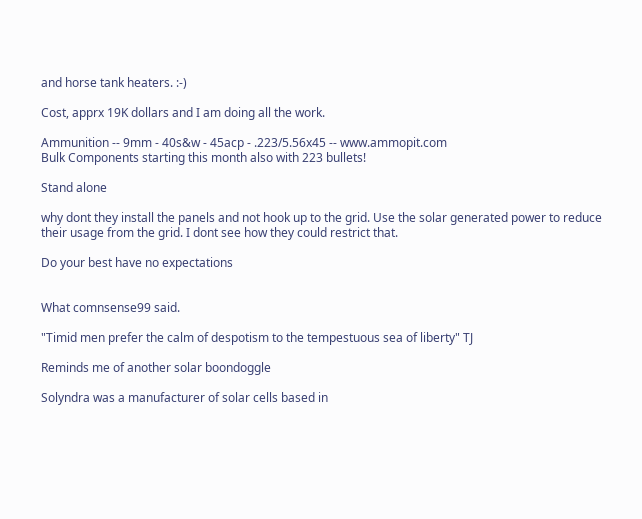and horse tank heaters. :-)

Cost, apprx 19K dollars and I am doing all the work.

Ammunition -- 9mm - 40s&w - 45acp - .223/5.56x45 -- www.ammopit.com
Bulk Components starting this month also with 223 bullets!

Stand alone

why dont they install the panels and not hook up to the grid. Use the solar generated power to reduce their usage from the grid. I dont see how they could restrict that.

Do your best have no expectations


What comnsense99 said.

"Timid men prefer the calm of despotism to the tempestuous sea of liberty" TJ

Reminds me of another solar boondoggle

Solyndra was a manufacturer of solar cells based in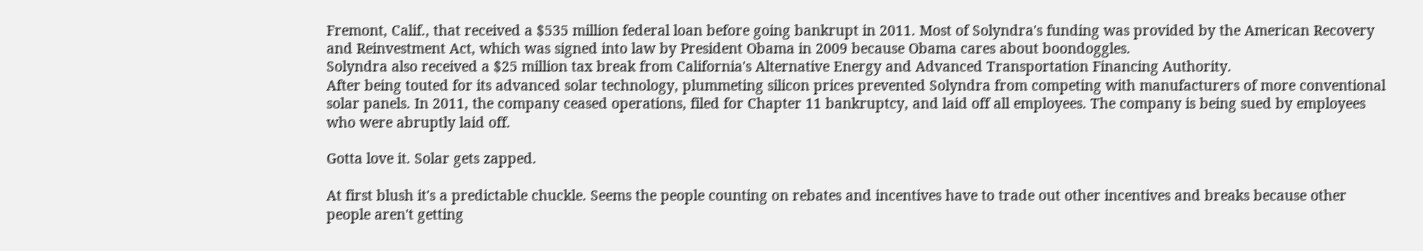Fremont, Calif., that received a $535 million federal loan before going bankrupt in 2011. Most of Solyndra's funding was provided by the American Recovery and Reinvestment Act, which was signed into law by President Obama in 2009 because Obama cares about boondoggles.
Solyndra also received a $25 million tax break from California's Alternative Energy and Advanced Transportation Financing Authority.
After being touted for its advanced solar technology, plummeting silicon prices prevented Solyndra from competing with manufacturers of more conventional solar panels. In 2011, the company ceased operations, filed for Chapter 11 bankruptcy, and laid off all employees. The company is being sued by employees who were abruptly laid off.

Gotta love it. Solar gets zapped.

At first blush it's a predictable chuckle. Seems the people counting on rebates and incentives have to trade out other incentives and breaks because other people aren't getting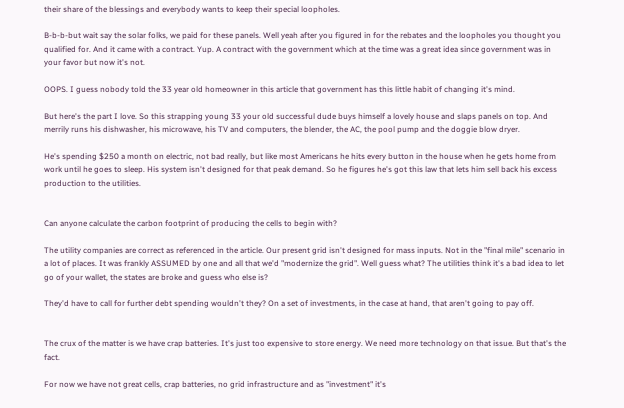their share of the blessings and everybody wants to keep their special loopholes.

B-b-b-but wait say the solar folks, we paid for these panels. Well yeah after you figured in for the rebates and the loopholes you thought you qualified for. And it came with a contract. Yup. A contract with the government which at the time was a great idea since government was in your favor but now it's not.

OOPS. I guess nobody told the 33 year old homeowner in this article that government has this little habit of changing it's mind.

But here's the part I love. So this strapping young 33 your old successful dude buys himself a lovely house and slaps panels on top. And merrily runs his dishwasher, his microwave, his TV and computers, the blender, the AC, the pool pump and the doggie blow dryer.

He's spending $250 a month on electric, not bad really, but like most Americans he hits every button in the house when he gets home from work until he goes to sleep. His system isn't designed for that peak demand. So he figures he's got this law that lets him sell back his excess production to the utilities.


Can anyone calculate the carbon footprint of producing the cells to begin with?

The utility companies are correct as referenced in the article. Our present grid isn't designed for mass inputs. Not in the "final mile" scenario in a lot of places. It was frankly ASSUMED by one and all that we'd "modernize the grid". Well guess what? The utilities think it's a bad idea to let go of your wallet, the states are broke and guess who else is?

They'd have to call for further debt spending wouldn't they? On a set of investments, in the case at hand, that aren't going to pay off.


The crux of the matter is we have crap batteries. It's just too expensive to store energy. We need more technology on that issue. But that's the fact.

For now we have not great cells, crap batteries, no grid infrastructure and as "investment" it's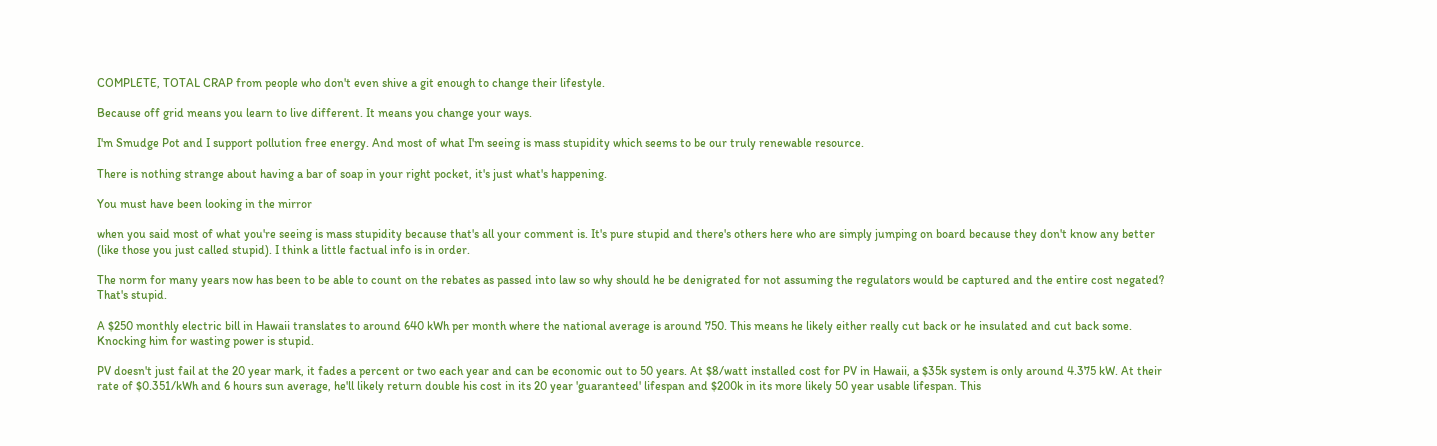COMPLETE, TOTAL CRAP from people who don't even shive a git enough to change their lifestyle.

Because off grid means you learn to live different. It means you change your ways.

I'm Smudge Pot and I support pollution free energy. And most of what I'm seeing is mass stupidity which seems to be our truly renewable resource.

There is nothing strange about having a bar of soap in your right pocket, it's just what's happening.

You must have been looking in the mirror

when you said most of what you're seeing is mass stupidity because that's all your comment is. It's pure stupid and there's others here who are simply jumping on board because they don't know any better (like those you just called stupid). I think a little factual info is in order.

The norm for many years now has been to be able to count on the rebates as passed into law so why should he be denigrated for not assuming the regulators would be captured and the entire cost negated? That's stupid.

A $250 monthly electric bill in Hawaii translates to around 640 kWh per month where the national average is around 750. This means he likely either really cut back or he insulated and cut back some. Knocking him for wasting power is stupid.

PV doesn't just fail at the 20 year mark, it fades a percent or two each year and can be economic out to 50 years. At $8/watt installed cost for PV in Hawaii, a $35k system is only around 4.375 kW. At their rate of $0.351/kWh and 6 hours sun average, he'll likely return double his cost in its 20 year 'guaranteed' lifespan and $200k in its more likely 50 year usable lifespan. This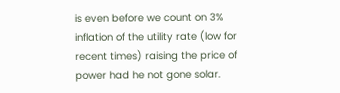is even before we count on 3% inflation of the utility rate (low for recent times) raising the price of power had he not gone solar.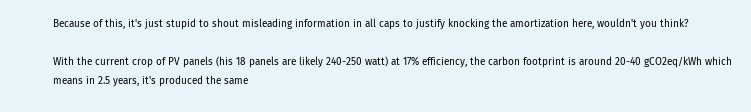Because of this, it's just stupid to shout misleading information in all caps to justify knocking the amortization here, wouldn't you think?

With the current crop of PV panels (his 18 panels are likely 240-250 watt) at 17% efficiency, the carbon footprint is around 20-40 gCO2eq/kWh which means in 2.5 years, it's produced the same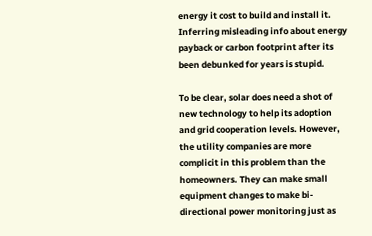energy it cost to build and install it. Inferring misleading info about energy payback or carbon footprint after its been debunked for years is stupid.

To be clear, solar does need a shot of new technology to help its adoption and grid cooperation levels. However, the utility companies are more complicit in this problem than the homeowners. They can make small equipment changes to make bi-directional power monitoring just as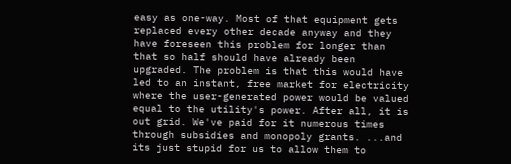easy as one-way. Most of that equipment gets replaced every other decade anyway and they have foreseen this problem for longer than that so half should have already been upgraded. The problem is that this would have led to an instant, free market for electricity where the user-generated power would be valued equal to the utility's power. After all, it is out grid. We've paid for it numerous times through subsidies and monopoly grants. ...and its just stupid for us to allow them to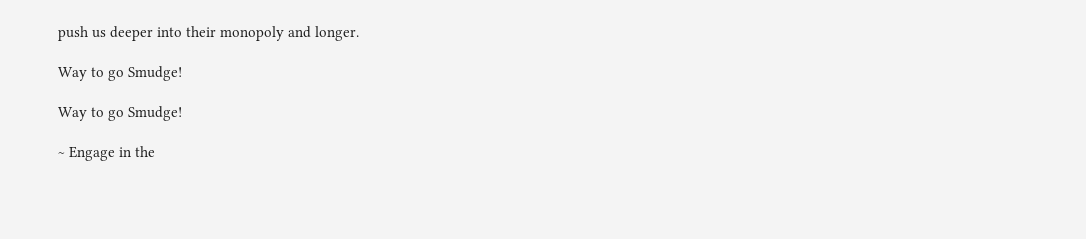push us deeper into their monopoly and longer.

Way to go Smudge!

Way to go Smudge!

~ Engage in the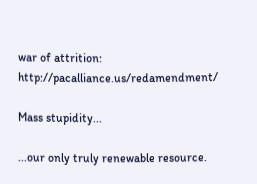war of attrition: http://pacalliance.us/redamendment/

Mass stupidity...

...our only truly renewable resource.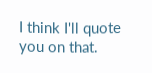I think I'll quote you on that.